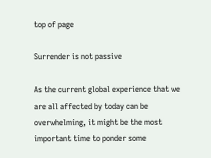top of page

Surrender is not passive

As the current global experience that we are all affected by today can be overwhelming, it might be the most important time to ponder some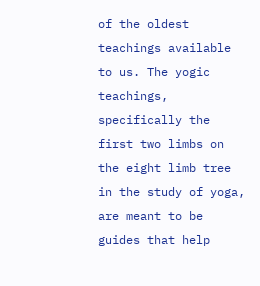of the oldest teachings available to us. The yogic teachings, specifically the first two limbs on the eight limb tree in the study of yoga, are meant to be guides that help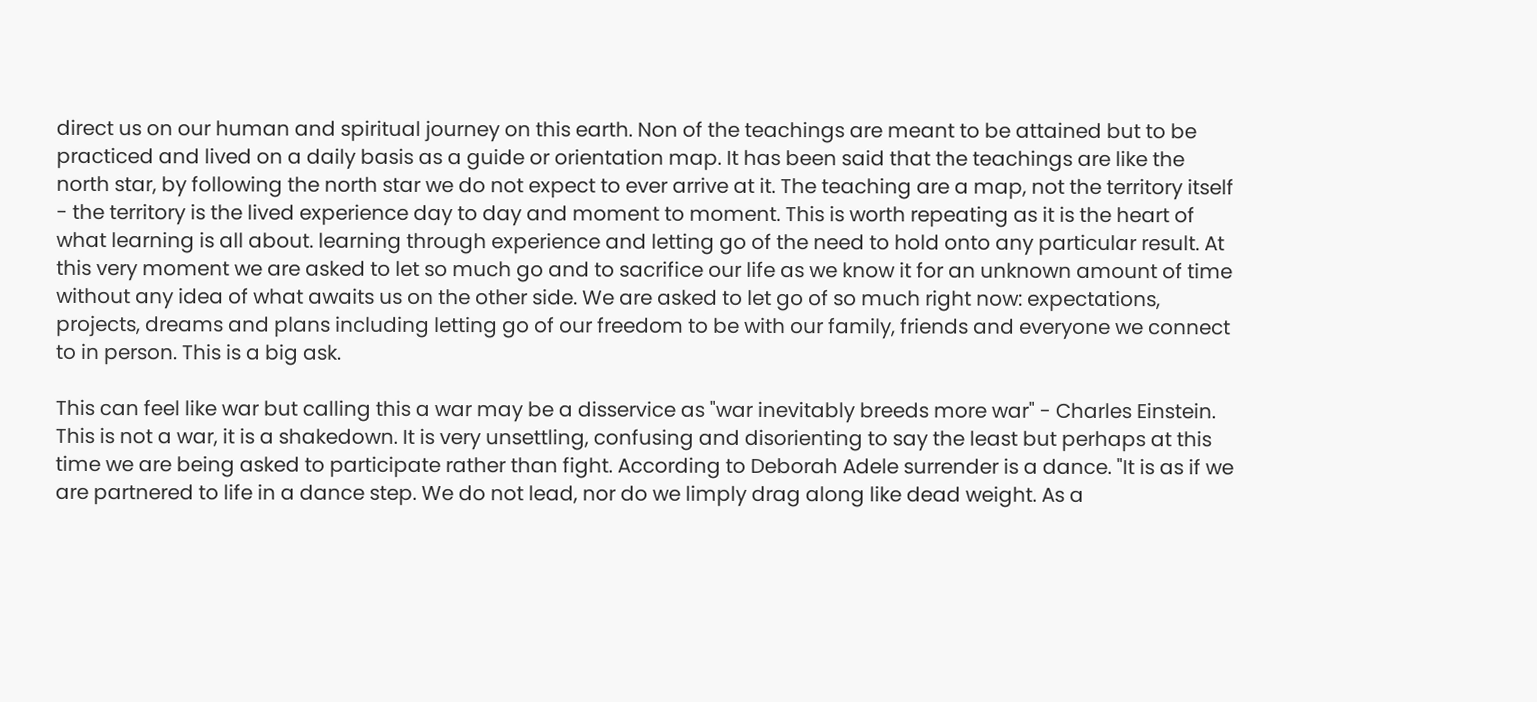direct us on our human and spiritual journey on this earth. Non of the teachings are meant to be attained but to be practiced and lived on a daily basis as a guide or orientation map. It has been said that the teachings are like the north star, by following the north star we do not expect to ever arrive at it. The teaching are a map, not the territory itself - the territory is the lived experience day to day and moment to moment. This is worth repeating as it is the heart of what learning is all about. learning through experience and letting go of the need to hold onto any particular result. At this very moment we are asked to let so much go and to sacrifice our life as we know it for an unknown amount of time without any idea of what awaits us on the other side. We are asked to let go of so much right now: expectations, projects, dreams and plans including letting go of our freedom to be with our family, friends and everyone we connect to in person. This is a big ask.

This can feel like war but calling this a war may be a disservice as "war inevitably breeds more war" - Charles Einstein. This is not a war, it is a shakedown. It is very unsettling, confusing and disorienting to say the least but perhaps at this time we are being asked to participate rather than fight. According to Deborah Adele surrender is a dance. "It is as if we are partnered to life in a dance step. We do not lead, nor do we limply drag along like dead weight. As a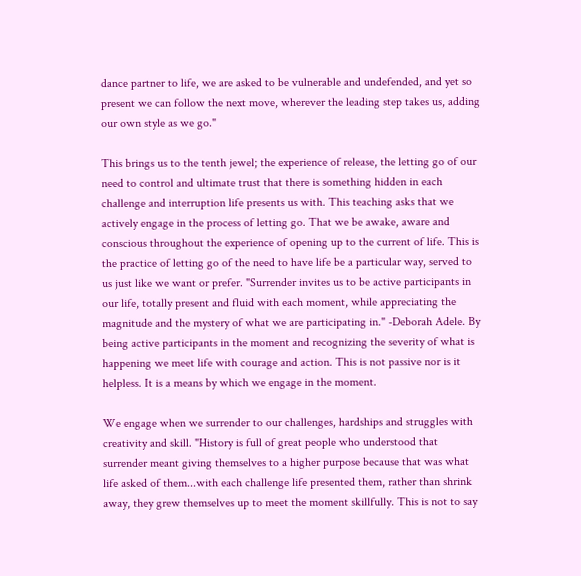dance partner to life, we are asked to be vulnerable and undefended, and yet so present we can follow the next move, wherever the leading step takes us, adding our own style as we go."

This brings us to the tenth jewel; the experience of release, the letting go of our need to control and ultimate trust that there is something hidden in each challenge and interruption life presents us with. This teaching asks that we actively engage in the process of letting go. That we be awake, aware and conscious throughout the experience of opening up to the current of life. This is the practice of letting go of the need to have life be a particular way, served to us just like we want or prefer. "Surrender invites us to be active participants in our life, totally present and fluid with each moment, while appreciating the magnitude and the mystery of what we are participating in." -Deborah Adele. By being active participants in the moment and recognizing the severity of what is happening we meet life with courage and action. This is not passive nor is it helpless. It is a means by which we engage in the moment.

We engage when we surrender to our challenges, hardships and struggles with creativity and skill. "History is full of great people who understood that surrender meant giving themselves to a higher purpose because that was what life asked of them...with each challenge life presented them, rather than shrink away, they grew themselves up to meet the moment skillfully. This is not to say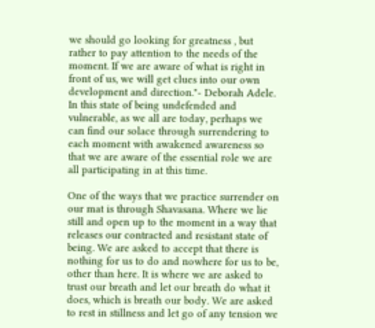we should go looking for greatness , but rather to pay attention to the needs of the moment. If we are aware of what is right in front of us, we will get clues into our own development and direction."- Deborah Adele. In this state of being undefended and vulnerable, as we all are today, perhaps we can find our solace through surrendering to each moment with awakened awareness so that we are aware of the essential role we are all participating in at this time.

One of the ways that we practice surrender on our mat is through Shavasana. Where we lie still and open up to the moment in a way that releases our contracted and resistant state of being. We are asked to accept that there is nothing for us to do and nowhere for us to be, other than here. It is where we are asked to trust our breath and let our breath do what it does, which is breath our body. We are asked to rest in stillness and let go of any tension we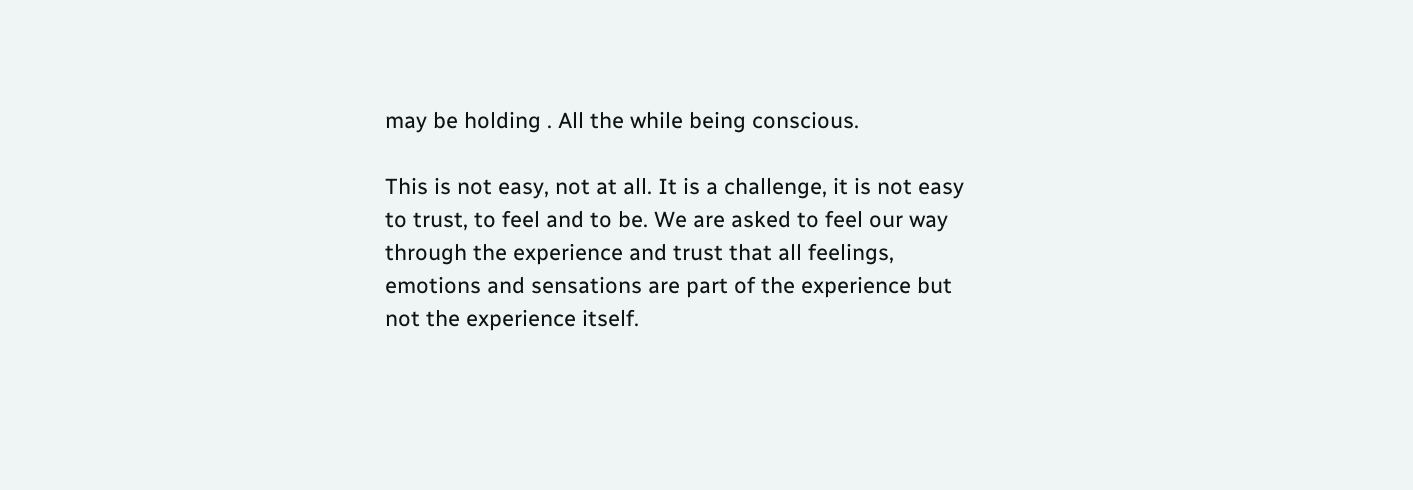may be holding . All the while being conscious.

This is not easy, not at all. It is a challenge, it is not easy to trust, to feel and to be. We are asked to feel our way through the experience and trust that all feelings, emotions and sensations are part of the experience but not the experience itself.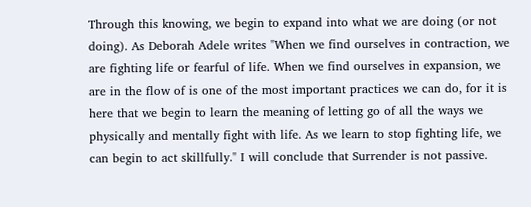Through this knowing, we begin to expand into what we are doing (or not doing). As Deborah Adele writes "When we find ourselves in contraction, we are fighting life or fearful of life. When we find ourselves in expansion, we are in the flow of is one of the most important practices we can do, for it is here that we begin to learn the meaning of letting go of all the ways we physically and mentally fight with life. As we learn to stop fighting life, we can begin to act skillfully." I will conclude that Surrender is not passive.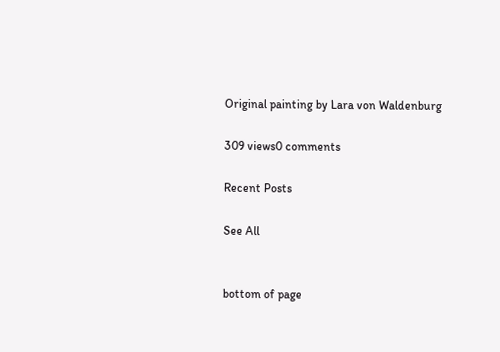Original painting by Lara von Waldenburg

309 views0 comments

Recent Posts

See All


bottom of page